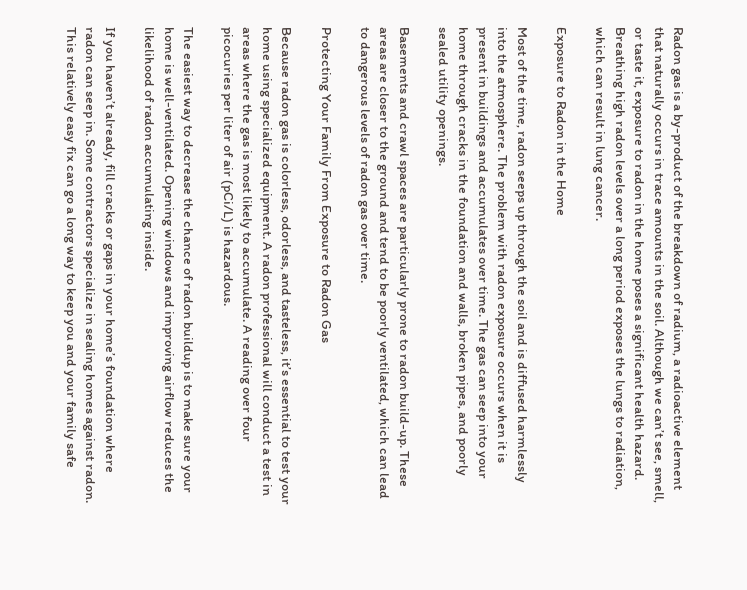Radon gas is a by-product of the breakdown of radium, a radioactive element that naturally occurs in trace amounts in the soil. Although we can’t see, smell, or taste it, exposure to radon in the home poses a significant health hazard. Breathing high radon levels over a long period exposes the lungs to radiation, which can result in lung cancer.

Exposure to Radon in the Home

Most of the time, radon seeps up through the soil and is diffused harmlessly into the atmosphere. The problem with radon exposure occurs when it is present in buildings and accumulates over time. The gas can seep into your home through cracks in the foundation and walls, broken pipes, and poorly sealed utility openings.

Basements and crawl spaces are particularly prone to radon build-up. These areas are closer to the ground and tend to be poorly ventilated, which can lead to dangerous levels of radon gas over time.

Protecting Your Family From Exposure to Radon Gas

Because radon gas is colorless, odorless, and tasteless, it’s essential to test your home using specialized equipment. A radon professional will conduct a test in areas where the gas is most likely to accumulate. A reading over four picocuries per liter of air (pCi/L) is hazardous.

The easiest way to decrease the chance of radon buildup is to make sure your home is well-ventilated. Opening windows and improving airflow reduces the likelihood of radon accumulating inside.

If you haven’t already, fill cracks or gaps in your home’s foundation where radon can seep in. Some contractors specialize in sealing homes against radon. This relatively easy fix can go a long way to keep you and your family safe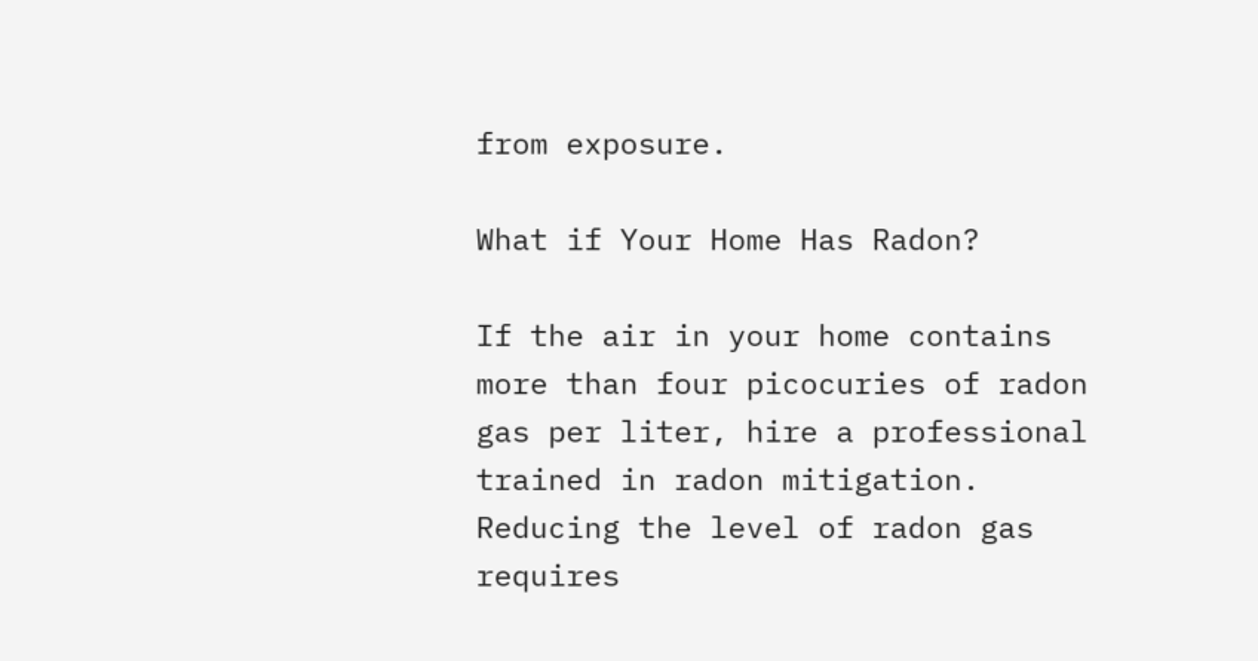from exposure.

What if Your Home Has Radon?

If the air in your home contains more than four picocuries of radon gas per liter, hire a professional trained in radon mitigation. Reducing the level of radon gas requires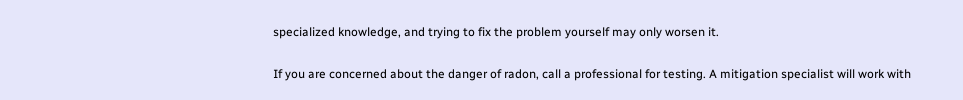specialized knowledge, and trying to fix the problem yourself may only worsen it.

If you are concerned about the danger of radon, call a professional for testing. A mitigation specialist will work with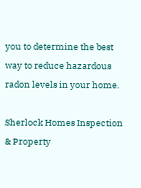you to determine the best way to reduce hazardous radon levels in your home.

Sherlock Homes Inspection & Property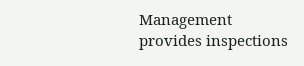Management provides inspections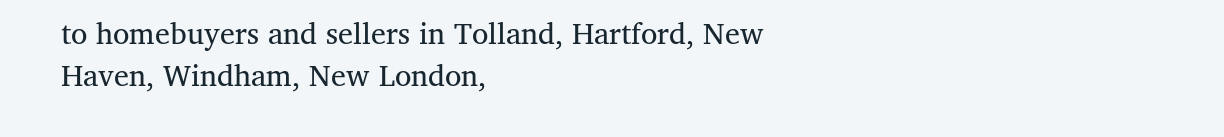to homebuyers and sellers in Tolland, Hartford, New Haven, Windham, New London,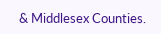& Middlesex Counties.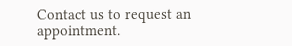Contact us to request an appointment.